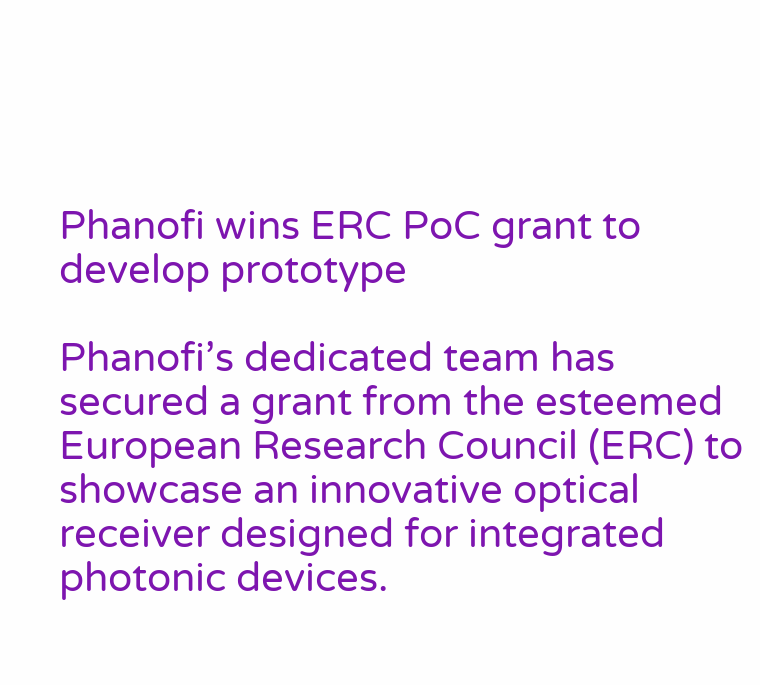Phanofi wins ERC PoC grant to develop prototype

Phanofi’s dedicated team has secured a grant from the esteemed European Research Council (ERC) to showcase an innovative optical receiver designed for integrated photonic devices.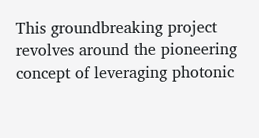This groundbreaking project revolves around the pioneering concept of leveraging photonic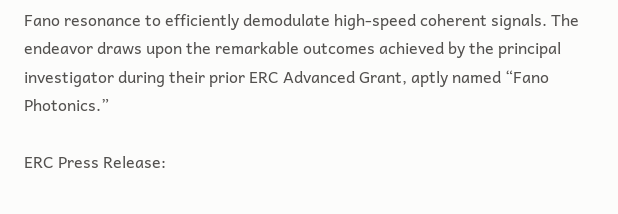Fano resonance to efficiently demodulate high-speed coherent signals. The endeavor draws upon the remarkable outcomes achieved by the principal investigator during their prior ERC Advanced Grant, aptly named “Fano Photonics.”

ERC Press Release: